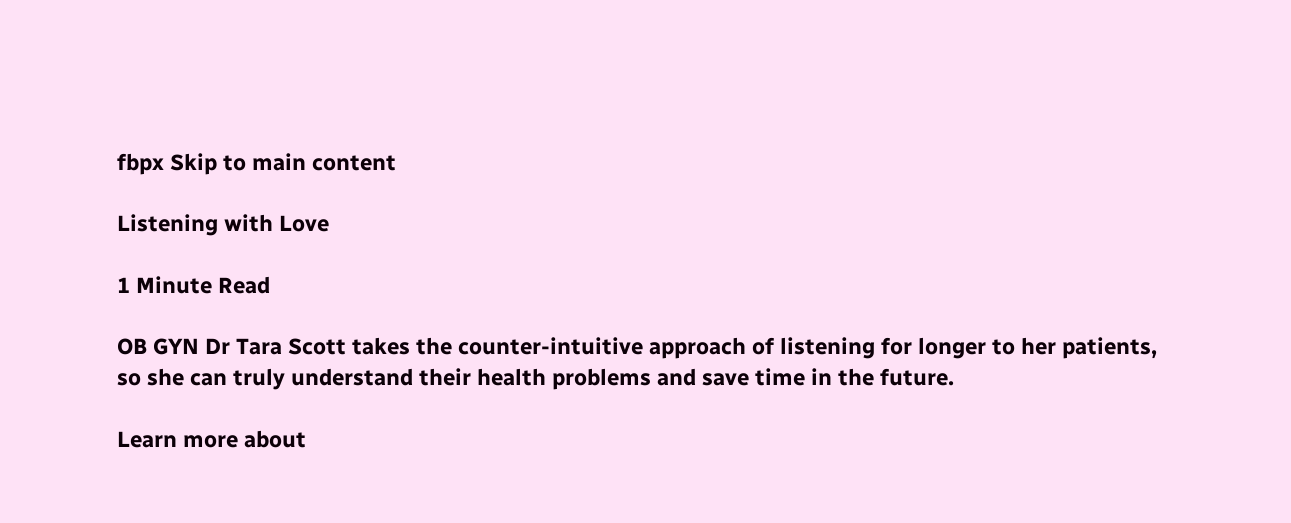fbpx Skip to main content

Listening with Love

1 Minute Read

OB GYN Dr Tara Scott takes the counter-intuitive approach of listening for longer to her patients, so she can truly understand their health problems and save time in the future.

Learn more about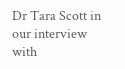Dr Tara Scott in our interview with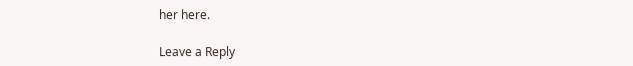her here.

Leave a Reply